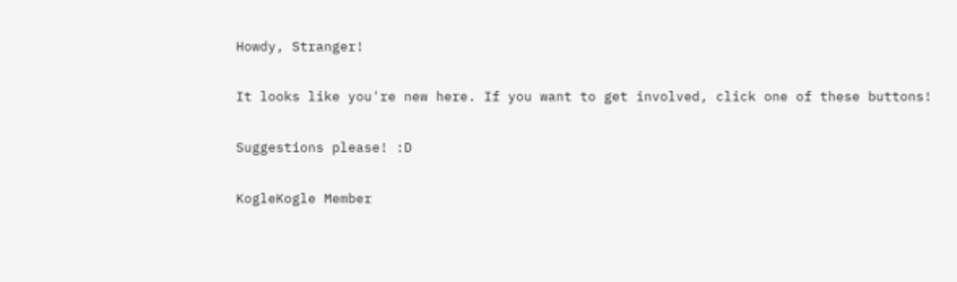Howdy, Stranger!

It looks like you're new here. If you want to get involved, click one of these buttons!

Suggestions please! :D

KogleKogle Member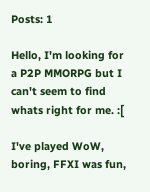Posts: 1

Hello, I'm looking for a P2P MMORPG but I can't seem to find whats right for me. :[

I've played WoW, boring, FFXI was fun,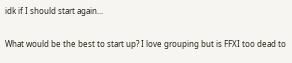idk if I should start again...

What would be the best to start up? I love grouping but is FFXI too dead to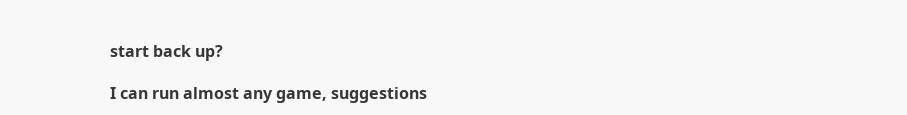start back up?

I can run almost any game, suggestions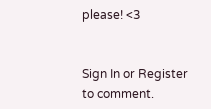please! <3


Sign In or Register to comment.